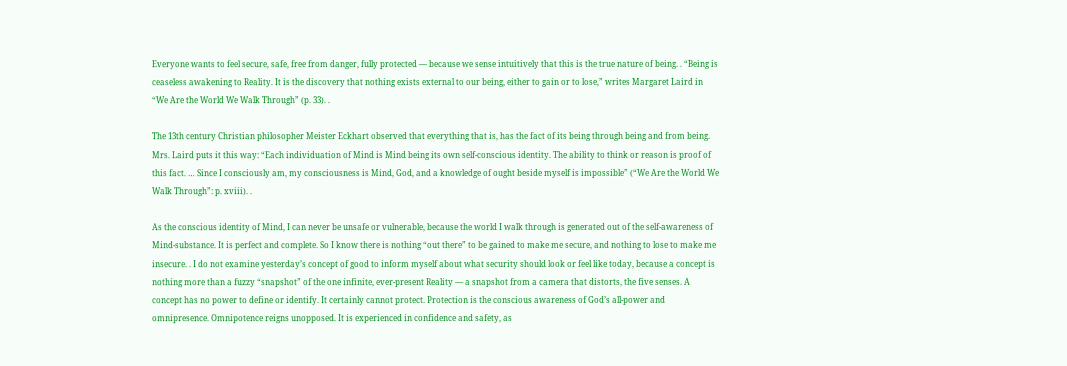Everyone wants to feel secure, safe, free from danger, fully protected — because we sense intuitively that this is the true nature of being. . “Being is ceaseless awakening to Reality. It is the discovery that nothing exists external to our being, either to gain or to lose,” writes Margaret Laird in “We Are the World We Walk Through” (p. 33). .

The 13th century Christian philosopher Meister Eckhart observed that everything that is, has the fact of its being through being and from being. Mrs. Laird puts it this way: “Each individuation of Mind is Mind being its own self-conscious identity. The ability to think or reason is proof of this fact. … Since I consciously am, my consciousness is Mind, God, and a knowledge of ought beside myself is impossible” (“We Are the World We Walk Through”: p. xviii). .

As the conscious identity of Mind, I can never be unsafe or vulnerable, because the world I walk through is generated out of the self-awareness of Mind-substance. It is perfect and complete. So I know there is nothing “out there” to be gained to make me secure, and nothing to lose to make me insecure. . I do not examine yesterday’s concept of good to inform myself about what security should look or feel like today, because a concept is nothing more than a fuzzy “snapshot” of the one infinite, ever-present Reality — a snapshot from a camera that distorts, the five senses. A concept has no power to define or identify. It certainly cannot protect. Protection is the conscious awareness of God’s all-power and omnipresence. Omnipotence reigns unopposed. It is experienced in confidence and safety, as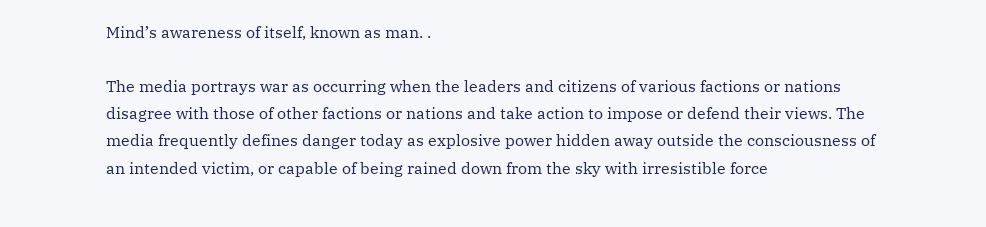Mind’s awareness of itself, known as man. .

The media portrays war as occurring when the leaders and citizens of various factions or nations disagree with those of other factions or nations and take action to impose or defend their views. The media frequently defines danger today as explosive power hidden away outside the consciousness of an intended victim, or capable of being rained down from the sky with irresistible force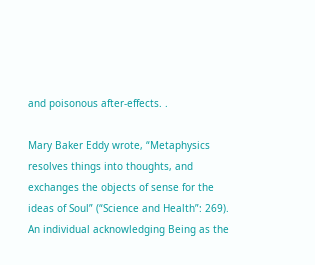and poisonous after-effects. .

Mary Baker Eddy wrote, “Metaphysics resolves things into thoughts, and exchanges the objects of sense for the ideas of Soul” (“Science and Health”: 269). An individual acknowledging Being as the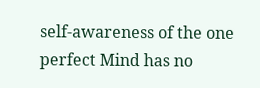self-awareness of the one perfect Mind has no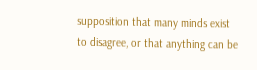supposition that many minds exist to disagree, or that anything can be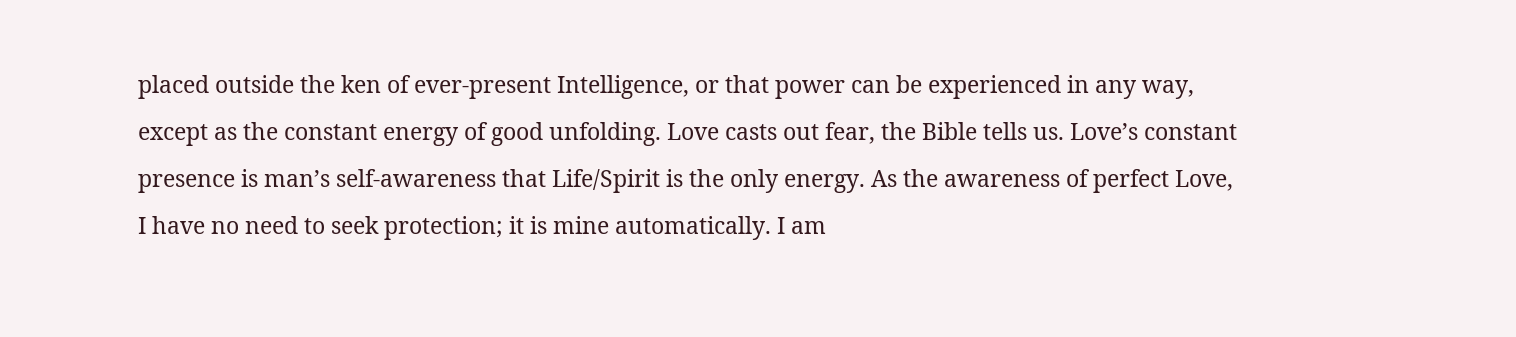placed outside the ken of ever-present Intelligence, or that power can be experienced in any way, except as the constant energy of good unfolding. Love casts out fear, the Bible tells us. Love’s constant presence is man’s self-awareness that Life/Spirit is the only energy. As the awareness of perfect Love, I have no need to seek protection; it is mine automatically. I am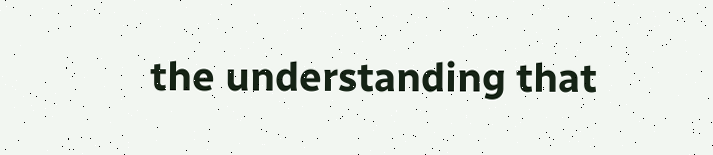the understanding that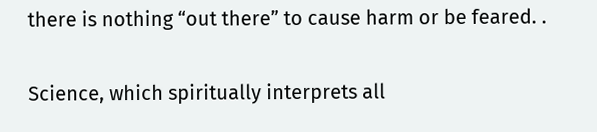there is nothing “out there” to cause harm or be feared. .

Science, which spiritually interprets all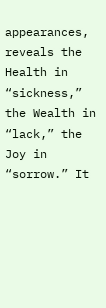appearances, reveals the Health in “sickness,” the Wealth in “lack,” the Joy in “sorrow.” It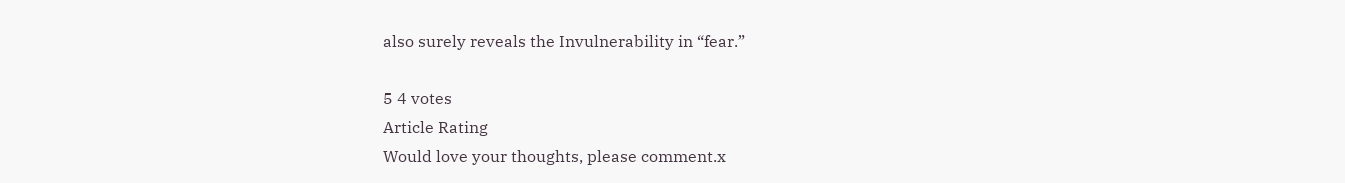also surely reveals the Invulnerability in “fear.”

5 4 votes
Article Rating
Would love your thoughts, please comment.x